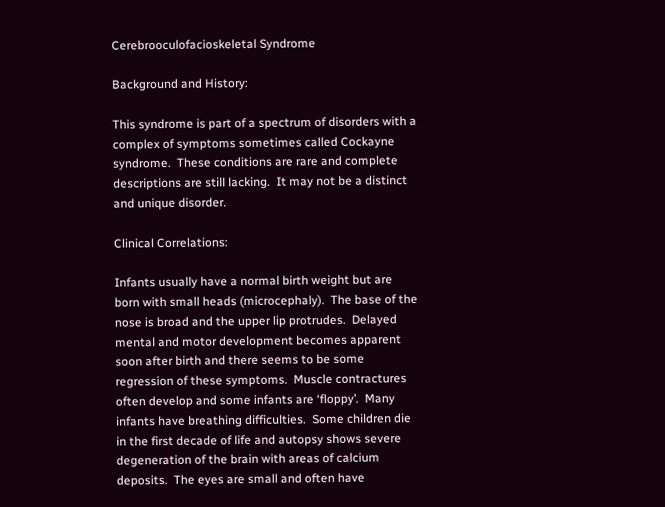Cerebrooculofacioskeletal Syndrome

Background and History:

This syndrome is part of a spectrum of disorders with a complex of symptoms sometimes called Cockayne syndrome.  These conditions are rare and complete descriptions are still lacking.  It may not be a distinct and unique disorder.

Clinical Correlations:

Infants usually have a normal birth weight but are born with small heads (microcephaly).  The base of the nose is broad and the upper lip protrudes.  Delayed mental and motor development becomes apparent soon after birth and there seems to be some regression of these symptoms.  Muscle contractures often develop and some infants are ‘floppy’.  Many infants have breathing difficulties.  Some children die in the first decade of life and autopsy shows severe degeneration of the brain with areas of calcium deposits.  The eyes are small and often have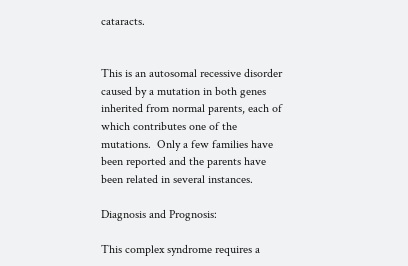cataracts.


This is an autosomal recessive disorder caused by a mutation in both genes inherited from normal parents, each of which contributes one of the mutations.  Only a few families have been reported and the parents have been related in several instances.

Diagnosis and Prognosis:

This complex syndrome requires a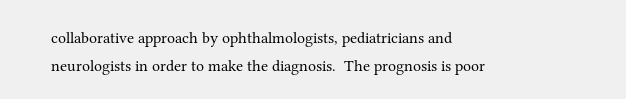collaborative approach by ophthalmologists, pediatricians and neurologists in order to make the diagnosis.  The prognosis is poor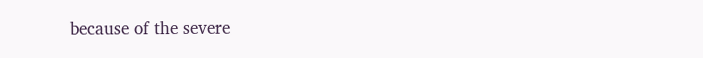because of the severe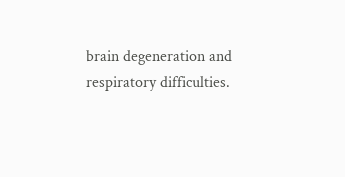brain degeneration and respiratory difficulties.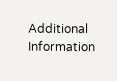Additional Information